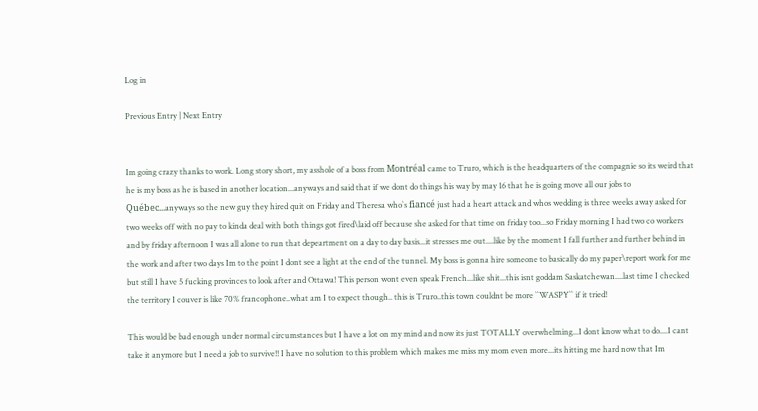Log in

Previous Entry | Next Entry


Im going crazy thanks to work. Long story short, my asshole of a boss from Montréal came to Truro, which is the headquarters of the compagnie so its weird that he is my boss as he is based in another location...anyways and said that if we dont do things his way by may 16 that he is going move all our jobs to Québec...anyways so the new guy they hired quit on Friday and Theresa who`s fiancé just had a heart attack and whos wedding is three weeks away asked for two weeks off with no pay to kinda deal with both things got fired\laid off because she asked for that time on friday too...so Friday morning I had two co workers and by friday afternoon I was all alone to run that depeartment on a day to day basis...it stresses me out....like by the moment I fall further and further behind in the work and after two days Im to the point I dont see a light at the end of the tunnel. My boss is gonna hire someone to basically do my paper\report work for me but still I have 5 fucking provinces to look after and Ottawa! This person wont even speak French...like shit...this isnt goddam Saskatchewan....last time I checked the territory I couver is like 70% francophone..what am I to expect though.. this is Truro..this town couldnt be more ``WASPY`` if it tried!

This would be bad enough under normal circumstances but I have a lot on my mind and now its just TOTALLY overwhelming...I dont know what to do....I cant take it anymore but I need a job to survive!! I have no solution to this problem which makes me miss my mom even more...its hitting me hard now that Im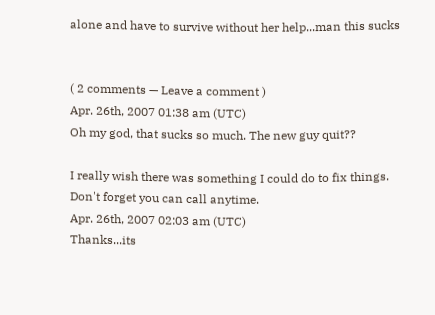alone and have to survive without her help...man this sucks


( 2 comments — Leave a comment )
Apr. 26th, 2007 01:38 am (UTC)
Oh my god, that sucks so much. The new guy quit??

I really wish there was something I could do to fix things. Don't forget you can call anytime.
Apr. 26th, 2007 02:03 am (UTC)
Thanks...its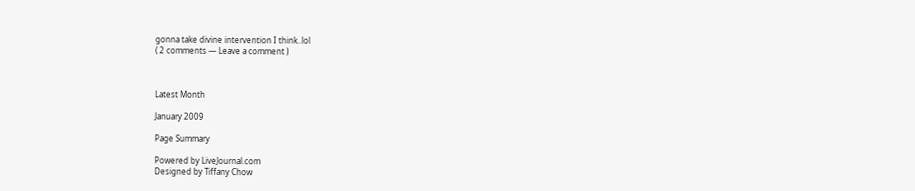gonna take divine intervention I think..lol
( 2 comments — Leave a comment )



Latest Month

January 2009

Page Summary

Powered by LiveJournal.com
Designed by Tiffany Chow